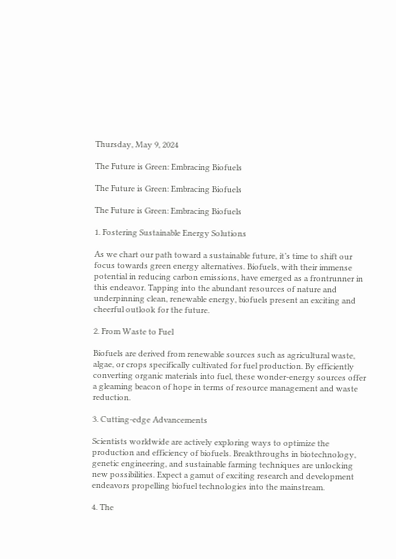Thursday, May 9, 2024

The Future is Green: Embracing Biofuels

The Future is Green: Embracing Biofuels

The Future is Green: Embracing Biofuels

1. Fostering Sustainable Energy Solutions

As we chart our path toward a sustainable future, it’s time to shift our focus towards green energy alternatives. Biofuels, with their immense potential in reducing carbon emissions, have emerged as a frontrunner in this endeavor. Tapping into the abundant resources of nature and underpinning clean, renewable energy, biofuels present an exciting and cheerful outlook for the future.

2. From Waste to Fuel

Biofuels are derived from renewable sources such as agricultural waste, algae, or crops specifically cultivated for fuel production. By efficiently converting organic materials into fuel, these wonder-energy sources offer a gleaming beacon of hope in terms of resource management and waste reduction.

3. Cutting-edge Advancements

Scientists worldwide are actively exploring ways to optimize the production and efficiency of biofuels. Breakthroughs in biotechnology, genetic engineering, and sustainable farming techniques are unlocking new possibilities. Expect a gamut of exciting research and development endeavors propelling biofuel technologies into the mainstream.

4. The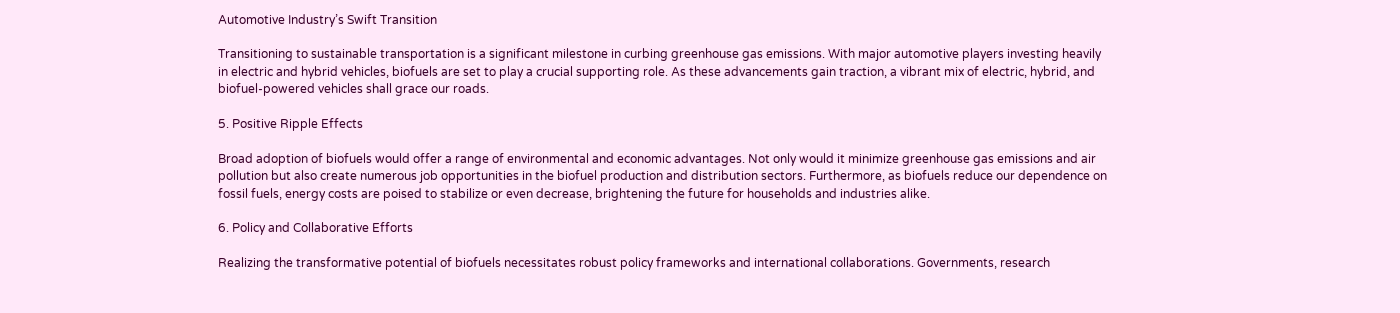Automotive Industry’s Swift Transition

Transitioning to sustainable transportation is a significant milestone in curbing greenhouse gas emissions. With major automotive players investing heavily in electric and hybrid vehicles, biofuels are set to play a crucial supporting role. As these advancements gain traction, a vibrant mix of electric, hybrid, and biofuel-powered vehicles shall grace our roads.

5. Positive Ripple Effects

Broad adoption of biofuels would offer a range of environmental and economic advantages. Not only would it minimize greenhouse gas emissions and air pollution but also create numerous job opportunities in the biofuel production and distribution sectors. Furthermore, as biofuels reduce our dependence on fossil fuels, energy costs are poised to stabilize or even decrease, brightening the future for households and industries alike.

6. Policy and Collaborative Efforts

Realizing the transformative potential of biofuels necessitates robust policy frameworks and international collaborations. Governments, research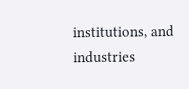institutions, and industries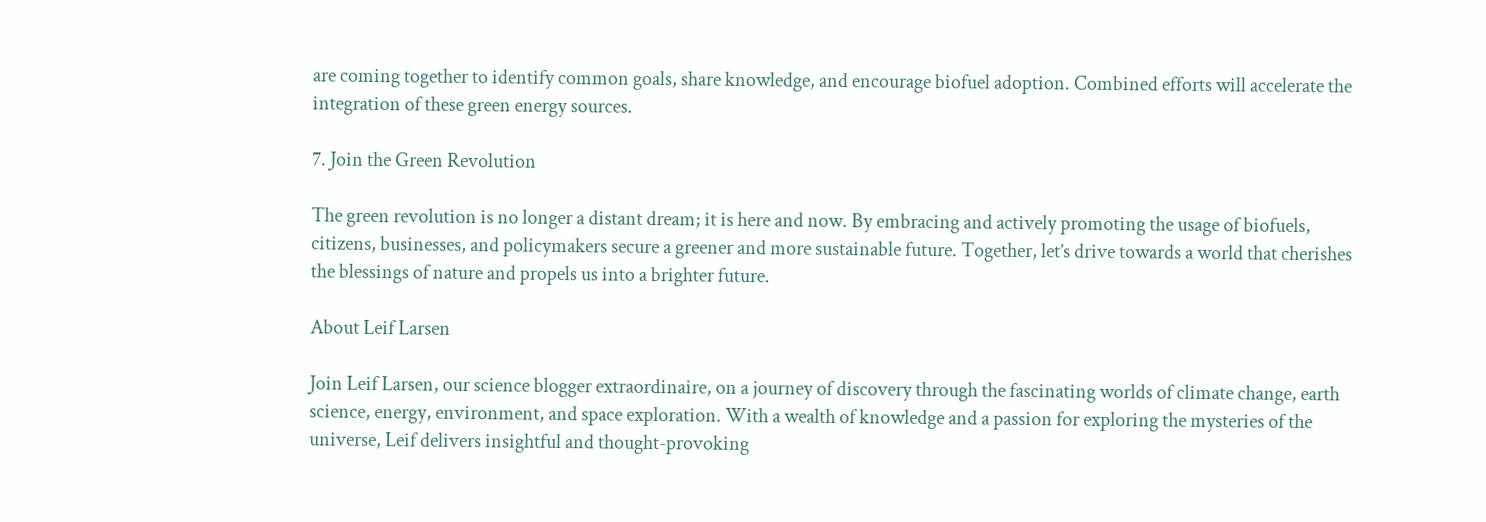are coming together to identify common goals, share knowledge, and encourage biofuel adoption. Combined efforts will accelerate the integration of these green energy sources.

7. Join the Green Revolution

The green revolution is no longer a distant dream; it is here and now. By embracing and actively promoting the usage of biofuels, citizens, businesses, and policymakers secure a greener and more sustainable future. Together, let’s drive towards a world that cherishes the blessings of nature and propels us into a brighter future.

About Leif Larsen

Join Leif Larsen, our science blogger extraordinaire, on a journey of discovery through the fascinating worlds of climate change, earth science, energy, environment, and space exploration. With a wealth of knowledge and a passion for exploring the mysteries of the universe, Leif delivers insightful and thought-provoking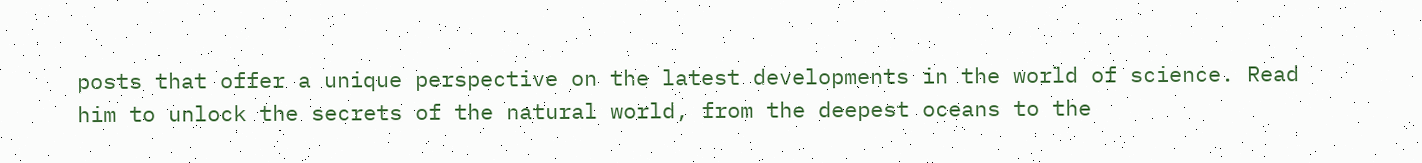posts that offer a unique perspective on the latest developments in the world of science. Read him to unlock the secrets of the natural world, from the deepest oceans to the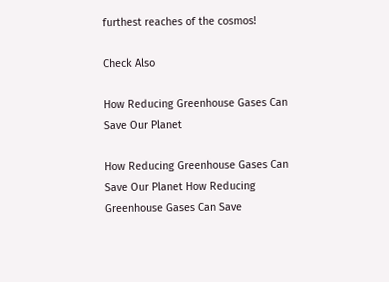furthest reaches of the cosmos!

Check Also

How Reducing Greenhouse Gases Can Save Our Planet

How Reducing Greenhouse Gases Can Save Our Planet How Reducing Greenhouse Gases Can Save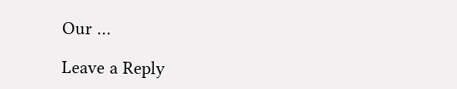Our …

Leave a Reply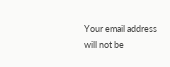Your email address will not be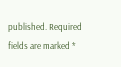published. Required fields are marked *